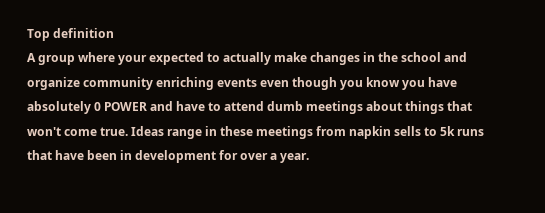Top definition
A group where your expected to actually make changes in the school and organize community enriching events even though you know you have absolutely 0 POWER and have to attend dumb meetings about things that won't come true. Ideas range in these meetings from napkin sells to 5k runs that have been in development for over a year.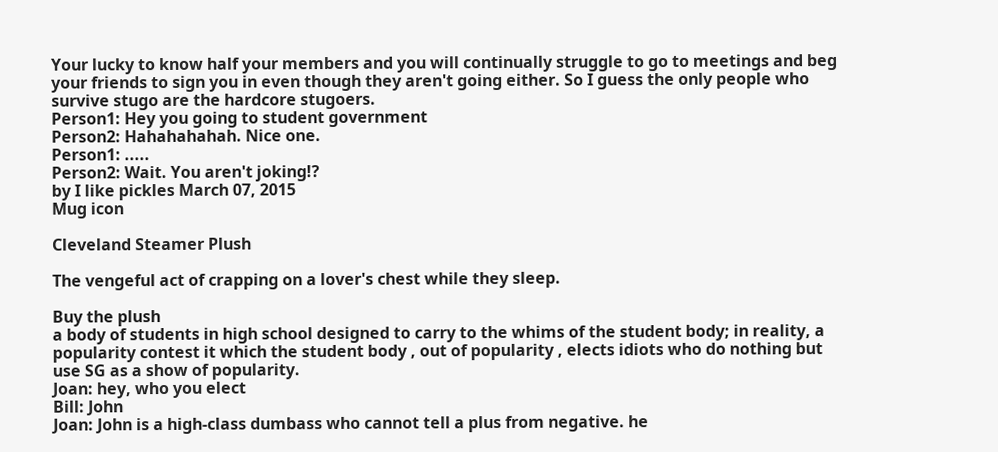Your lucky to know half your members and you will continually struggle to go to meetings and beg your friends to sign you in even though they aren't going either. So I guess the only people who survive stugo are the hardcore stugoers.
Person1: Hey you going to student government
Person2: Hahahahahah. Nice one.
Person1: .....
Person2: Wait. You aren't joking!?
by I like pickles March 07, 2015
Mug icon

Cleveland Steamer Plush

The vengeful act of crapping on a lover's chest while they sleep.

Buy the plush
a body of students in high school designed to carry to the whims of the student body; in reality, a popularity contest it which the student body , out of popularity , elects idiots who do nothing but use SG as a show of popularity.
Joan: hey, who you elect
Bill: John
Joan: John is a high-class dumbass who cannot tell a plus from negative. he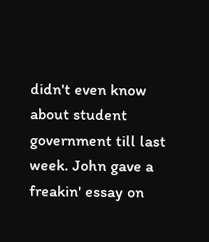didn't even know about student government till last week. John gave a freakin' essay on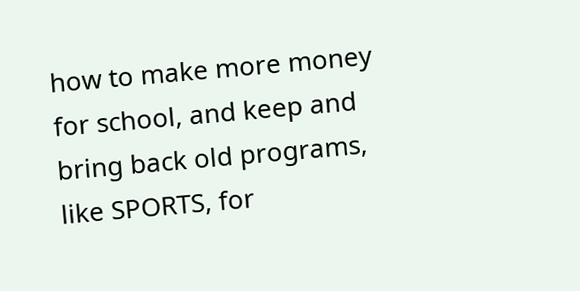how to make more money for school, and keep and bring back old programs, like SPORTS, for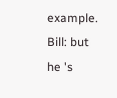example.
Bill: but he 's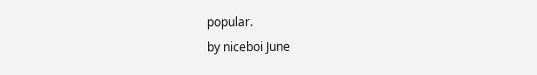popular.
by niceboi June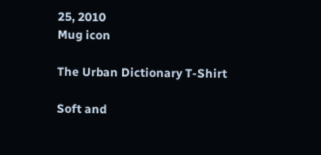25, 2010
Mug icon

The Urban Dictionary T-Shirt

Soft and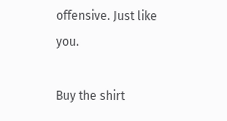offensive. Just like you.

Buy the shirt